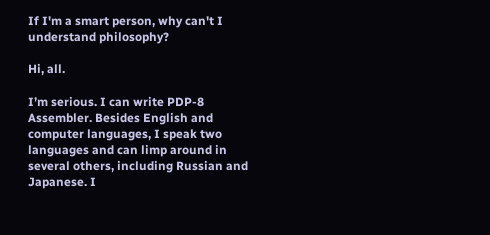If I'm a smart person, why can't I understand philosophy?

Hi, all.

I’m serious. I can write PDP-8 Assembler. Besides English and computer languages, I speak two languages and can limp around in several others, including Russian and Japanese. I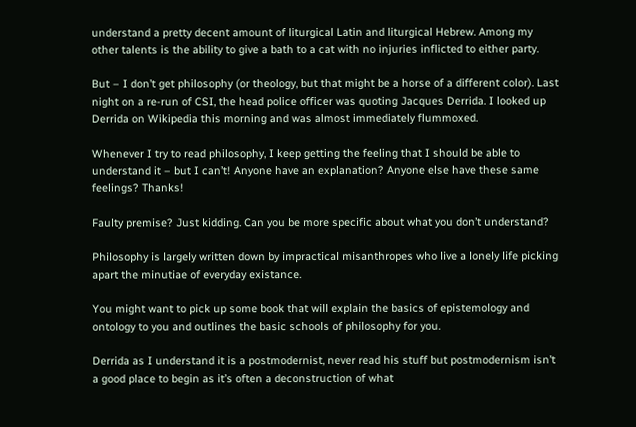understand a pretty decent amount of liturgical Latin and liturgical Hebrew. Among my other talents is the ability to give a bath to a cat with no injuries inflicted to either party.

But – I don’t get philosophy (or theology, but that might be a horse of a different color). Last night on a re-run of CSI, the head police officer was quoting Jacques Derrida. I looked up Derrida on Wikipedia this morning and was almost immediately flummoxed.

Whenever I try to read philosophy, I keep getting the feeling that I should be able to understand it – but I can’t! Anyone have an explanation? Anyone else have these same feelings? Thanks!

Faulty premise? Just kidding. Can you be more specific about what you don’t understand?

Philosophy is largely written down by impractical misanthropes who live a lonely life picking apart the minutiae of everyday existance.

You might want to pick up some book that will explain the basics of epistemology and ontology to you and outlines the basic schools of philosophy for you.

Derrida as I understand it is a postmodernist, never read his stuff but postmodernism isn’t a good place to begin as it’s often a deconstruction of what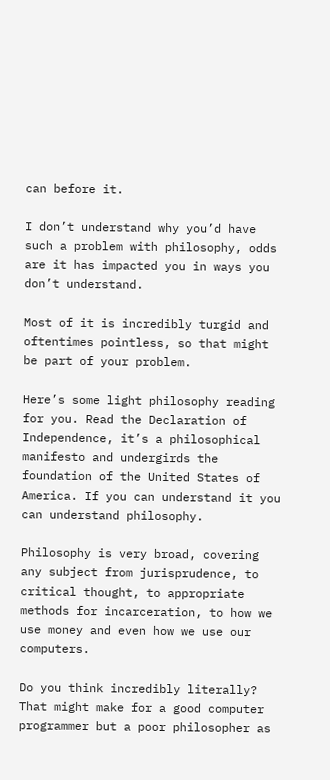can before it.

I don’t understand why you’d have such a problem with philosophy, odds are it has impacted you in ways you don’t understand.

Most of it is incredibly turgid and oftentimes pointless, so that might be part of your problem.

Here’s some light philosophy reading for you. Read the Declaration of Independence, it’s a philosophical manifesto and undergirds the foundation of the United States of America. If you can understand it you can understand philosophy.

Philosophy is very broad, covering any subject from jurisprudence, to critical thought, to appropriate methods for incarceration, to how we use money and even how we use our computers.

Do you think incredibly literally? That might make for a good computer programmer but a poor philosopher as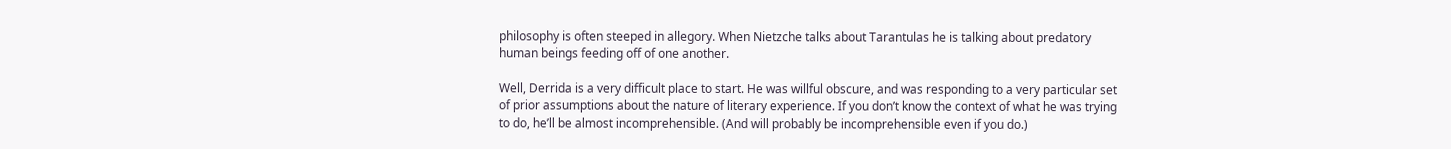philosophy is often steeped in allegory. When Nietzche talks about Tarantulas he is talking about predatory human beings feeding off of one another.

Well, Derrida is a very difficult place to start. He was willful obscure, and was responding to a very particular set of prior assumptions about the nature of literary experience. If you don’t know the context of what he was trying to do, he’ll be almost incomprehensible. (And will probably be incomprehensible even if you do.)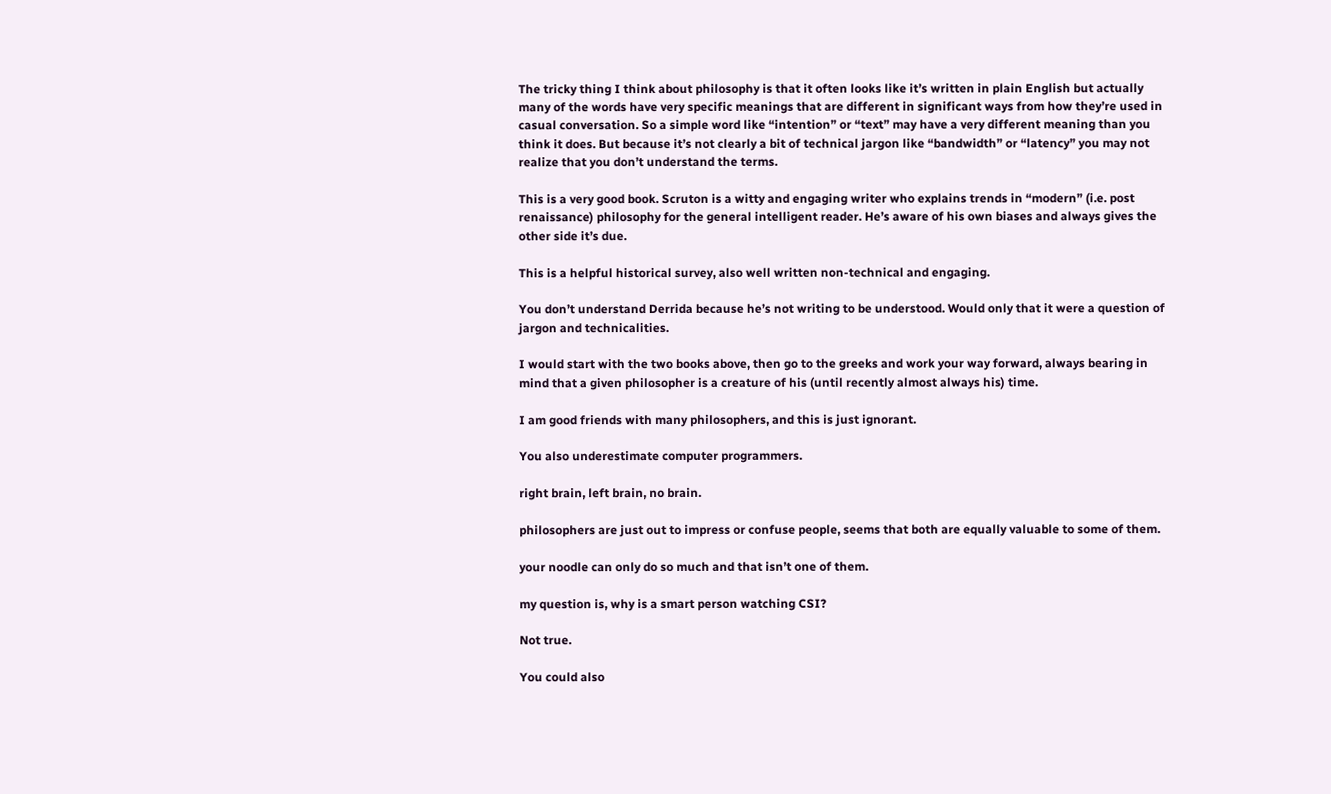The tricky thing I think about philosophy is that it often looks like it’s written in plain English but actually many of the words have very specific meanings that are different in significant ways from how they’re used in casual conversation. So a simple word like “intention” or “text” may have a very different meaning than you think it does. But because it’s not clearly a bit of technical jargon like “bandwidth” or “latency” you may not realize that you don’t understand the terms.

This is a very good book. Scruton is a witty and engaging writer who explains trends in “modern” (i.e. post renaissance) philosophy for the general intelligent reader. He’s aware of his own biases and always gives the other side it’s due.

This is a helpful historical survey, also well written non-technical and engaging.

You don’t understand Derrida because he’s not writing to be understood. Would only that it were a question of jargon and technicalities.

I would start with the two books above, then go to the greeks and work your way forward, always bearing in mind that a given philosopher is a creature of his (until recently almost always his) time.

I am good friends with many philosophers, and this is just ignorant.

You also underestimate computer programmers.

right brain, left brain, no brain.

philosophers are just out to impress or confuse people, seems that both are equally valuable to some of them.

your noodle can only do so much and that isn’t one of them.

my question is, why is a smart person watching CSI?

Not true.

You could also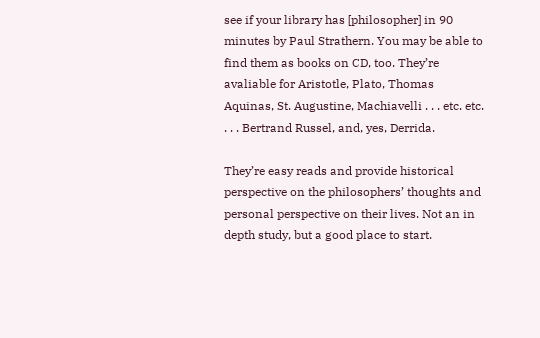see if your library has [philosopher] in 90 minutes by Paul Strathern. You may be able to find them as books on CD, too. They’re avaliable for Aristotle, Plato, Thomas Aquinas, St. Augustine, Machiavelli . . . etc. etc. . . . Bertrand Russel, and, yes, Derrida.

They’re easy reads and provide historical perspective on the philosophers’ thoughts and personal perspective on their lives. Not an in depth study, but a good place to start.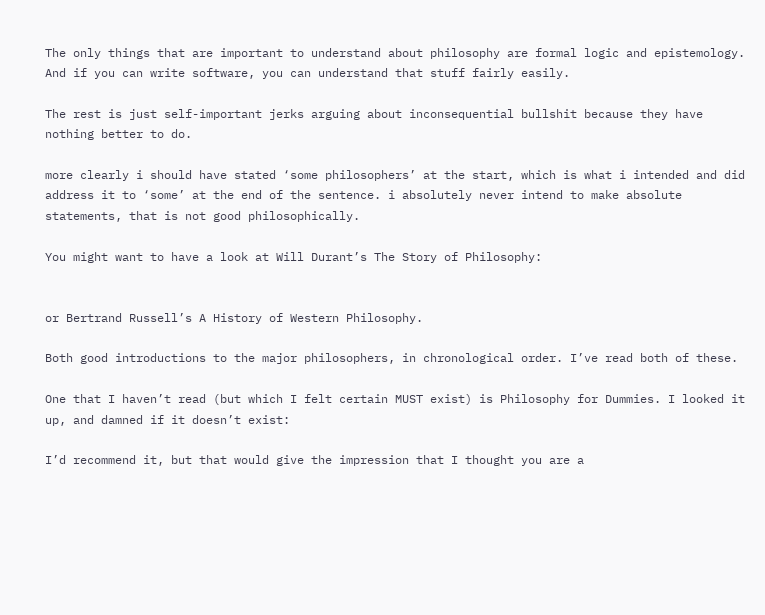The only things that are important to understand about philosophy are formal logic and epistemology. And if you can write software, you can understand that stuff fairly easily.

The rest is just self-important jerks arguing about inconsequential bullshit because they have nothing better to do.

more clearly i should have stated ‘some philosophers’ at the start, which is what i intended and did address it to ‘some’ at the end of the sentence. i absolutely never intend to make absolute statements, that is not good philosophically.

You might want to have a look at Will Durant’s The Story of Philosophy:


or Bertrand Russell’s A History of Western Philosophy.

Both good introductions to the major philosophers, in chronological order. I’ve read both of these.

One that I haven’t read (but which I felt certain MUST exist) is Philosophy for Dummies. I looked it up, and damned if it doesn’t exist:

I’d recommend it, but that would give the impression that I thought you are a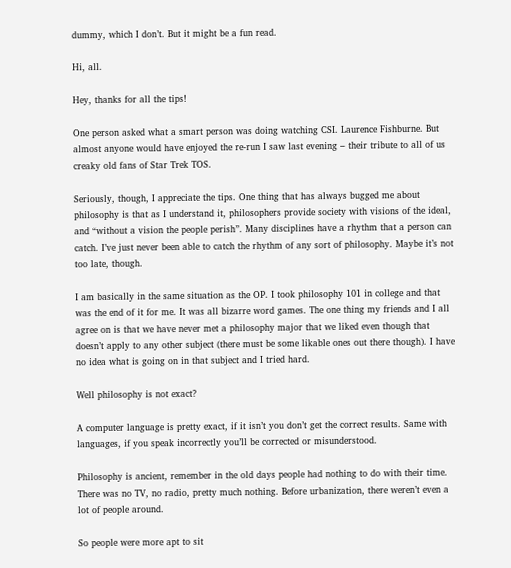dummy, which I don’t. But it might be a fun read.

Hi, all.

Hey, thanks for all the tips!

One person asked what a smart person was doing watching CSI. Laurence Fishburne. But almost anyone would have enjoyed the re-run I saw last evening – their tribute to all of us creaky old fans of Star Trek TOS.

Seriously, though, I appreciate the tips. One thing that has always bugged me about philosophy is that as I understand it, philosophers provide society with visions of the ideal, and “without a vision the people perish”. Many disciplines have a rhythm that a person can catch. I’ve just never been able to catch the rhythm of any sort of philosophy. Maybe it’s not too late, though.

I am basically in the same situation as the OP. I took philosophy 101 in college and that was the end of it for me. It was all bizarre word games. The one thing my friends and I all agree on is that we have never met a philosophy major that we liked even though that doesn’t apply to any other subject (there must be some likable ones out there though). I have no idea what is going on in that subject and I tried hard.

Well philosophy is not exact?

A computer language is pretty exact, if it isn’t you don’t get the correct results. Same with languages, if you speak incorrectly you’ll be corrected or misunderstood.

Philosophy is ancient, remember in the old days people had nothing to do with their time. There was no TV, no radio, pretty much nothing. Before urbanization, there weren’t even a lot of people around.

So people were more apt to sit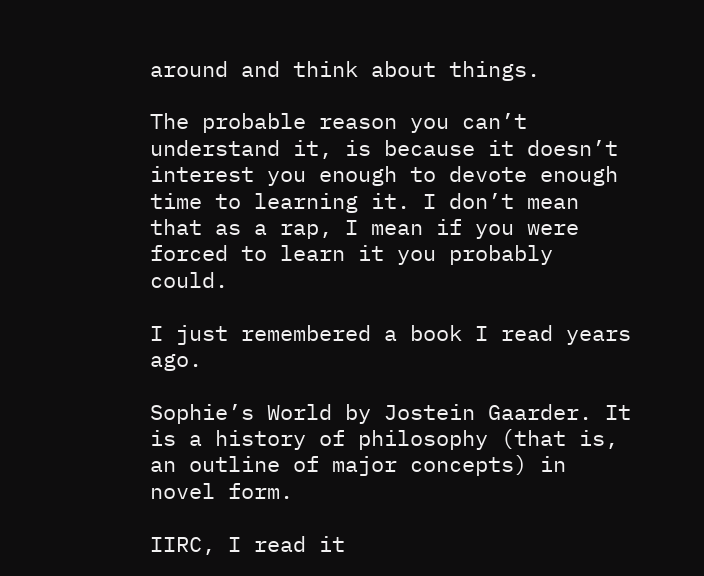around and think about things.

The probable reason you can’t understand it, is because it doesn’t interest you enough to devote enough time to learning it. I don’t mean that as a rap, I mean if you were forced to learn it you probably could.

I just remembered a book I read years ago.

Sophie’s World by Jostein Gaarder. It is a history of philosophy (that is, an outline of major concepts) in novel form.

IIRC, I read it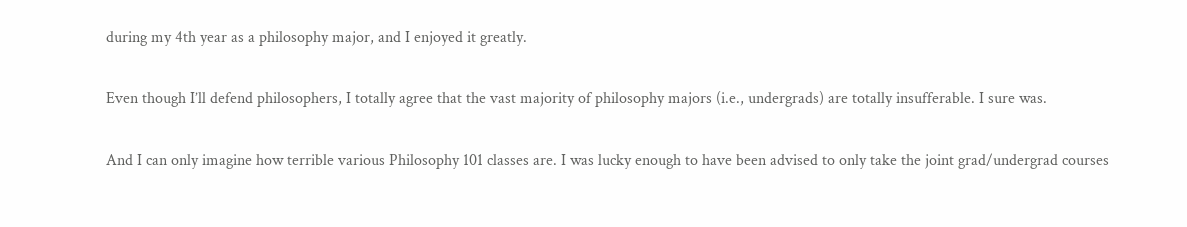during my 4th year as a philosophy major, and I enjoyed it greatly.

Even though I’ll defend philosophers, I totally agree that the vast majority of philosophy majors (i.e., undergrads) are totally insufferable. I sure was.

And I can only imagine how terrible various Philosophy 101 classes are. I was lucky enough to have been advised to only take the joint grad/undergrad courses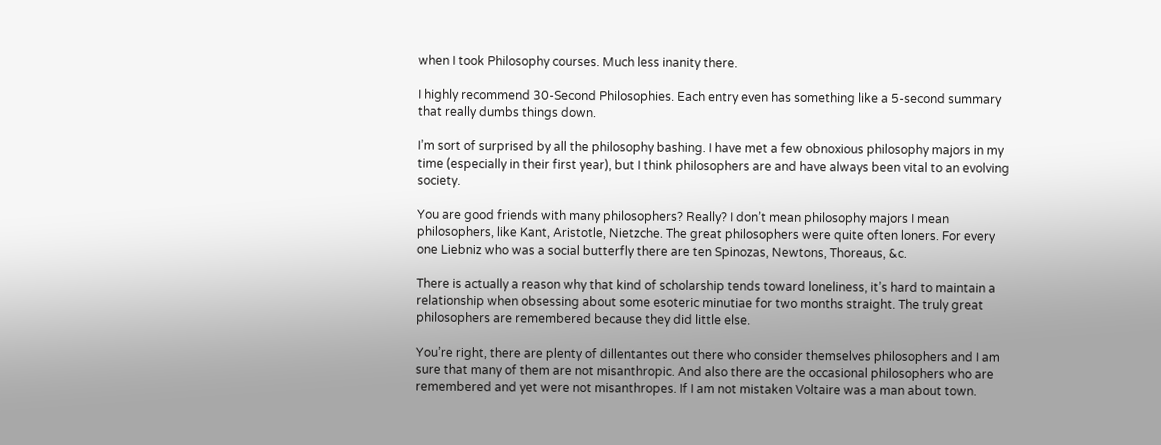when I took Philosophy courses. Much less inanity there.

I highly recommend 30-Second Philosophies. Each entry even has something like a 5-second summary that really dumbs things down.

I’m sort of surprised by all the philosophy bashing. I have met a few obnoxious philosophy majors in my time (especially in their first year), but I think philosophers are and have always been vital to an evolving society.

You are good friends with many philosophers? Really? I don’t mean philosophy majors I mean philosophers, like Kant, Aristotle, Nietzche. The great philosophers were quite often loners. For every one Liebniz who was a social butterfly there are ten Spinozas, Newtons, Thoreaus, &c.

There is actually a reason why that kind of scholarship tends toward loneliness, it’s hard to maintain a relationship when obsessing about some esoteric minutiae for two months straight. The truly great philosophers are remembered because they did little else.

You’re right, there are plenty of dillentantes out there who consider themselves philosophers and I am sure that many of them are not misanthropic. And also there are the occasional philosophers who are remembered and yet were not misanthropes. If I am not mistaken Voltaire was a man about town.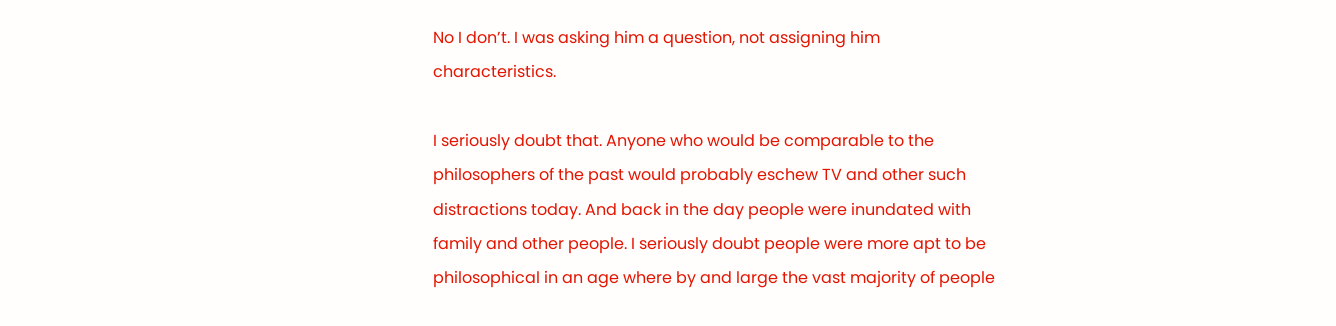No I don’t. I was asking him a question, not assigning him characteristics.

I seriously doubt that. Anyone who would be comparable to the philosophers of the past would probably eschew TV and other such distractions today. And back in the day people were inundated with family and other people. I seriously doubt people were more apt to be philosophical in an age where by and large the vast majority of people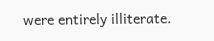were entirely illiterate.